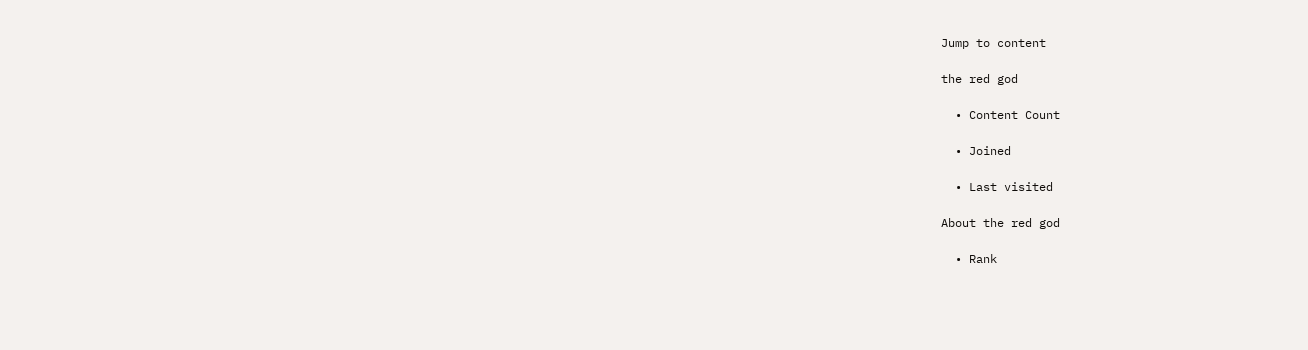Jump to content

the red god

  • Content Count

  • Joined

  • Last visited

About the red god

  • Rank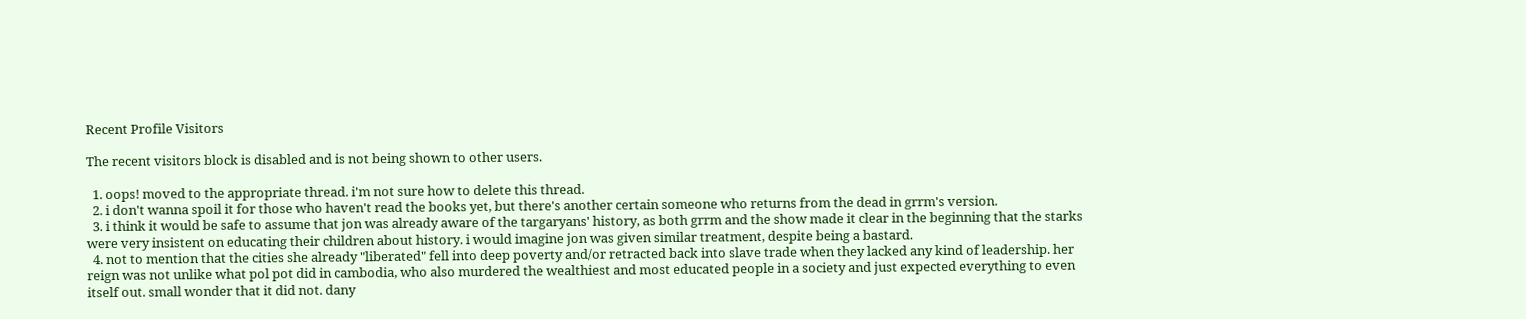Recent Profile Visitors

The recent visitors block is disabled and is not being shown to other users.

  1. oops! moved to the appropriate thread. i'm not sure how to delete this thread.
  2. i don't wanna spoil it for those who haven't read the books yet, but there's another certain someone who returns from the dead in grrm's version.
  3. i think it would be safe to assume that jon was already aware of the targaryans' history, as both grrm and the show made it clear in the beginning that the starks were very insistent on educating their children about history. i would imagine jon was given similar treatment, despite being a bastard.
  4. not to mention that the cities she already "liberated" fell into deep poverty and/or retracted back into slave trade when they lacked any kind of leadership. her reign was not unlike what pol pot did in cambodia, who also murdered the wealthiest and most educated people in a society and just expected everything to even itself out. small wonder that it did not. dany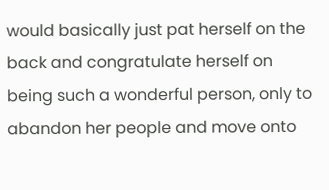would basically just pat herself on the back and congratulate herself on being such a wonderful person, only to abandon her people and move onto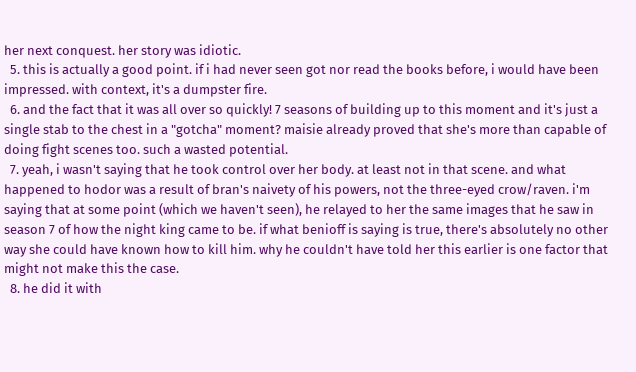her next conquest. her story was idiotic.
  5. this is actually a good point. if i had never seen got nor read the books before, i would have been impressed. with context, it's a dumpster fire.
  6. and the fact that it was all over so quickly! 7 seasons of building up to this moment and it's just a single stab to the chest in a "gotcha" moment? maisie already proved that she's more than capable of doing fight scenes too. such a wasted potential.
  7. yeah, i wasn't saying that he took control over her body. at least not in that scene. and what happened to hodor was a result of bran's naivety of his powers, not the three-eyed crow/raven. i'm saying that at some point (which we haven't seen), he relayed to her the same images that he saw in season 7 of how the night king came to be. if what benioff is saying is true, there's absolutely no other way she could have known how to kill him. why he couldn't have told her this earlier is one factor that might not make this the case.
  8. he did it with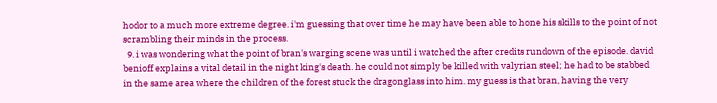hodor to a much more extreme degree. i'm guessing that over time he may have been able to hone his skills to the point of not scrambling their minds in the process.
  9. i was wondering what the point of bran's warging scene was until i watched the after credits rundown of the episode. david benioff explains a vital detail in the night king's death. he could not simply be killed with valyrian steel; he had to be stabbed in the same area where the children of the forest stuck the dragonglass into him. my guess is that bran, having the very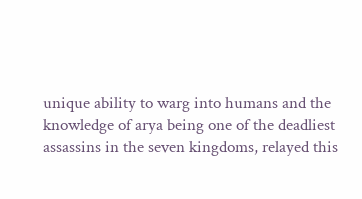unique ability to warg into humans and the knowledge of arya being one of the deadliest assassins in the seven kingdoms, relayed this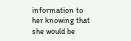information to her knowing that she would be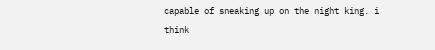capable of sneaking up on the night king. i think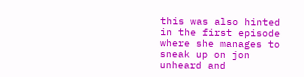this was also hinted in the first episode where she manages to sneak up on jon unheard and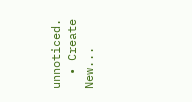unnoticed.
  • Create New...